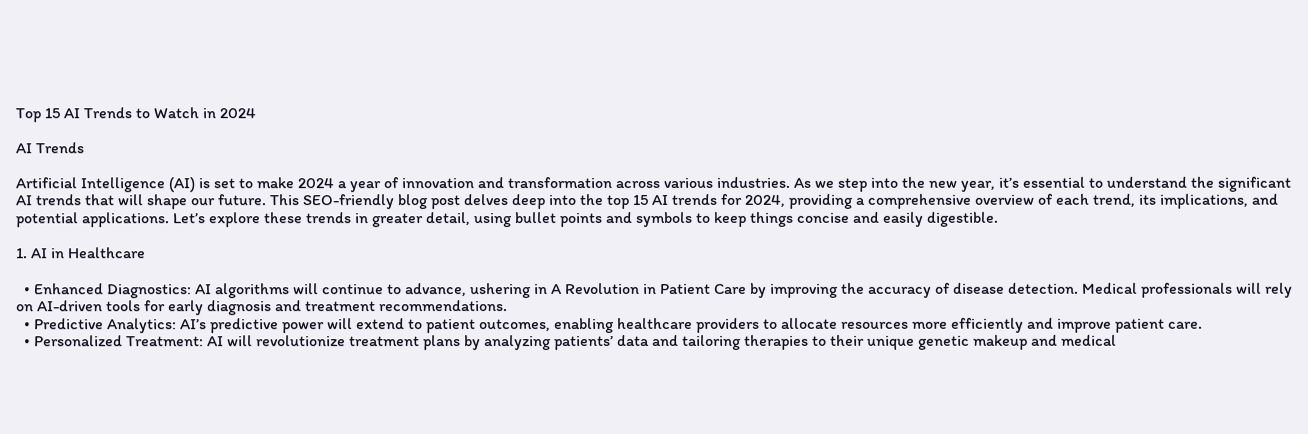Top 15 AI Trends to Watch in 2024

AI Trends

Artificial Intelligence (AI) is set to make 2024 a year of innovation and transformation across various industries. As we step into the new year, it’s essential to understand the significant AI trends that will shape our future. This SEO-friendly blog post delves deep into the top 15 AI trends for 2024, providing a comprehensive overview of each trend, its implications, and potential applications. Let’s explore these trends in greater detail, using bullet points and symbols to keep things concise and easily digestible.

1. AI in Healthcare

  • Enhanced Diagnostics: AI algorithms will continue to advance, ushering in A Revolution in Patient Care by improving the accuracy of disease detection. Medical professionals will rely on AI-driven tools for early diagnosis and treatment recommendations.
  • Predictive Analytics: AI’s predictive power will extend to patient outcomes, enabling healthcare providers to allocate resources more efficiently and improve patient care.
  • Personalized Treatment: AI will revolutionize treatment plans by analyzing patients’ data and tailoring therapies to their unique genetic makeup and medical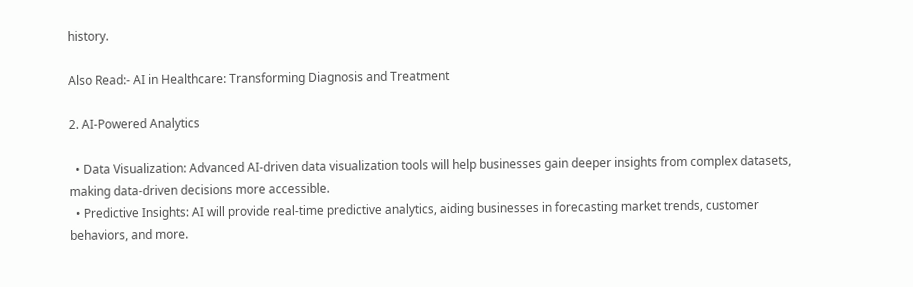history.

Also Read:- AI in Healthcare: Transforming Diagnosis and Treatment

2. AI-Powered Analytics

  • Data Visualization: Advanced AI-driven data visualization tools will help businesses gain deeper insights from complex datasets, making data-driven decisions more accessible.
  • Predictive Insights: AI will provide real-time predictive analytics, aiding businesses in forecasting market trends, customer behaviors, and more.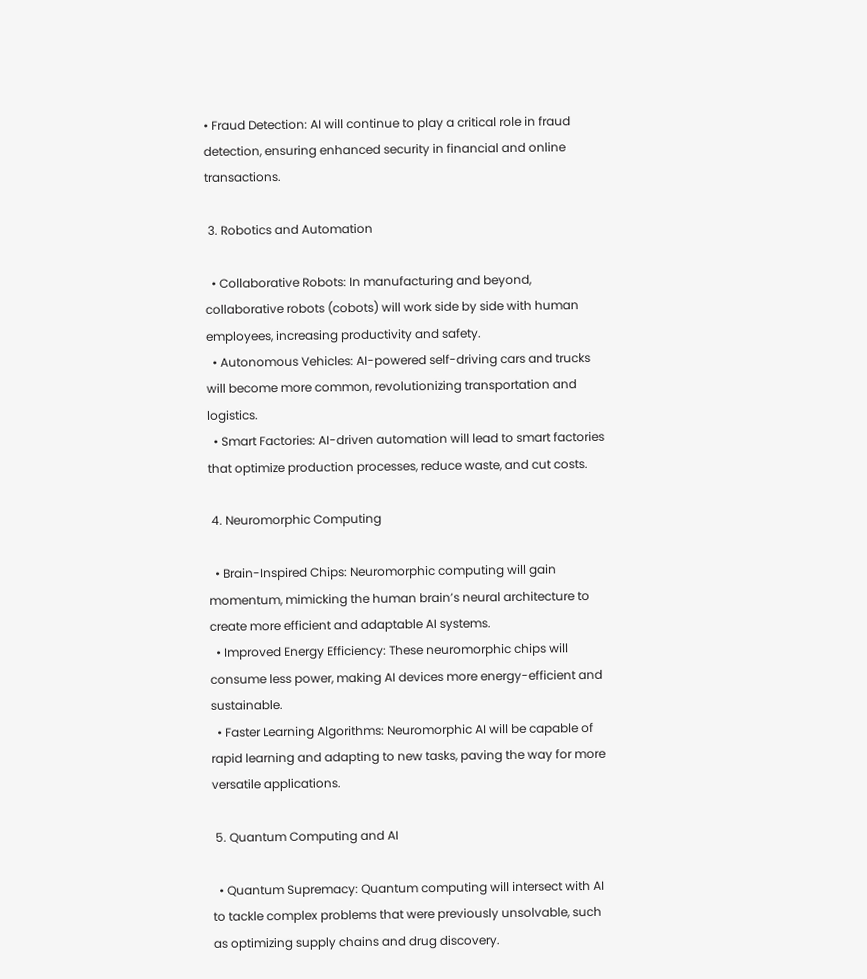• Fraud Detection: AI will continue to play a critical role in fraud detection, ensuring enhanced security in financial and online transactions.

 3. Robotics and Automation

  • Collaborative Robots: In manufacturing and beyond, collaborative robots (cobots) will work side by side with human employees, increasing productivity and safety.
  • Autonomous Vehicles: AI-powered self-driving cars and trucks will become more common, revolutionizing transportation and logistics.
  • Smart Factories: AI-driven automation will lead to smart factories that optimize production processes, reduce waste, and cut costs.

 4. Neuromorphic Computing

  • Brain-Inspired Chips: Neuromorphic computing will gain momentum, mimicking the human brain’s neural architecture to create more efficient and adaptable AI systems.
  • Improved Energy Efficiency: These neuromorphic chips will consume less power, making AI devices more energy-efficient and sustainable.
  • Faster Learning Algorithms: Neuromorphic AI will be capable of rapid learning and adapting to new tasks, paving the way for more versatile applications.

 5. Quantum Computing and AI

  • Quantum Supremacy: Quantum computing will intersect with AI to tackle complex problems that were previously unsolvable, such as optimizing supply chains and drug discovery.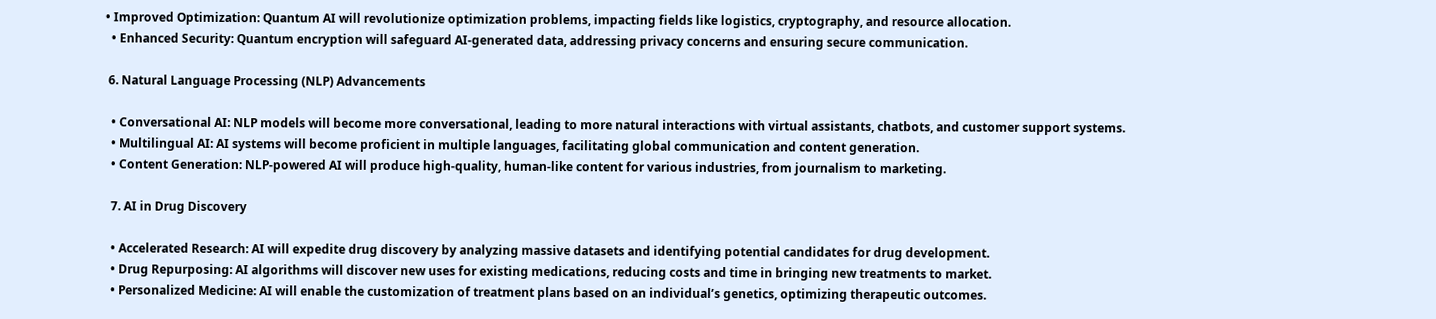• Improved Optimization: Quantum AI will revolutionize optimization problems, impacting fields like logistics, cryptography, and resource allocation.
  • Enhanced Security: Quantum encryption will safeguard AI-generated data, addressing privacy concerns and ensuring secure communication.

 6. Natural Language Processing (NLP) Advancements

  • Conversational AI: NLP models will become more conversational, leading to more natural interactions with virtual assistants, chatbots, and customer support systems.
  • Multilingual AI: AI systems will become proficient in multiple languages, facilitating global communication and content generation.
  • Content Generation: NLP-powered AI will produce high-quality, human-like content for various industries, from journalism to marketing.

  7. AI in Drug Discovery

  • Accelerated Research: AI will expedite drug discovery by analyzing massive datasets and identifying potential candidates for drug development.
  • Drug Repurposing: AI algorithms will discover new uses for existing medications, reducing costs and time in bringing new treatments to market.
  • Personalized Medicine: AI will enable the customization of treatment plans based on an individual’s genetics, optimizing therapeutic outcomes.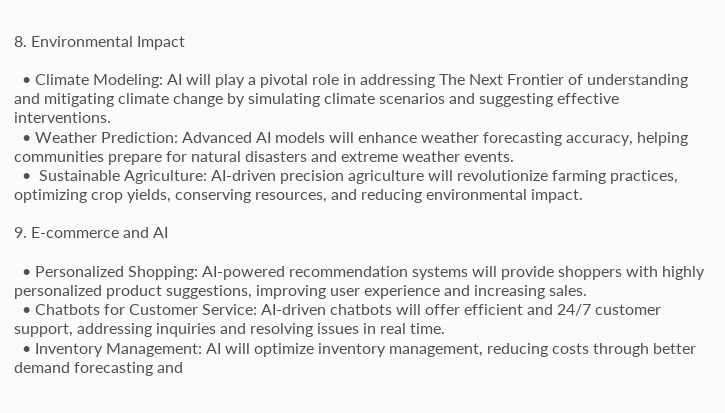8. Environmental Impact

  • Climate Modeling: AI will play a pivotal role in addressing The Next Frontier of understanding and mitigating climate change by simulating climate scenarios and suggesting effective interventions.
  • Weather Prediction: Advanced AI models will enhance weather forecasting accuracy, helping communities prepare for natural disasters and extreme weather events.
  •  Sustainable Agriculture: AI-driven precision agriculture will revolutionize farming practices, optimizing crop yields, conserving resources, and reducing environmental impact.

9. E-commerce and AI

  • Personalized Shopping: AI-powered recommendation systems will provide shoppers with highly personalized product suggestions, improving user experience and increasing sales.
  • Chatbots for Customer Service: AI-driven chatbots will offer efficient and 24/7 customer support, addressing inquiries and resolving issues in real time.
  • Inventory Management: AI will optimize inventory management, reducing costs through better demand forecasting and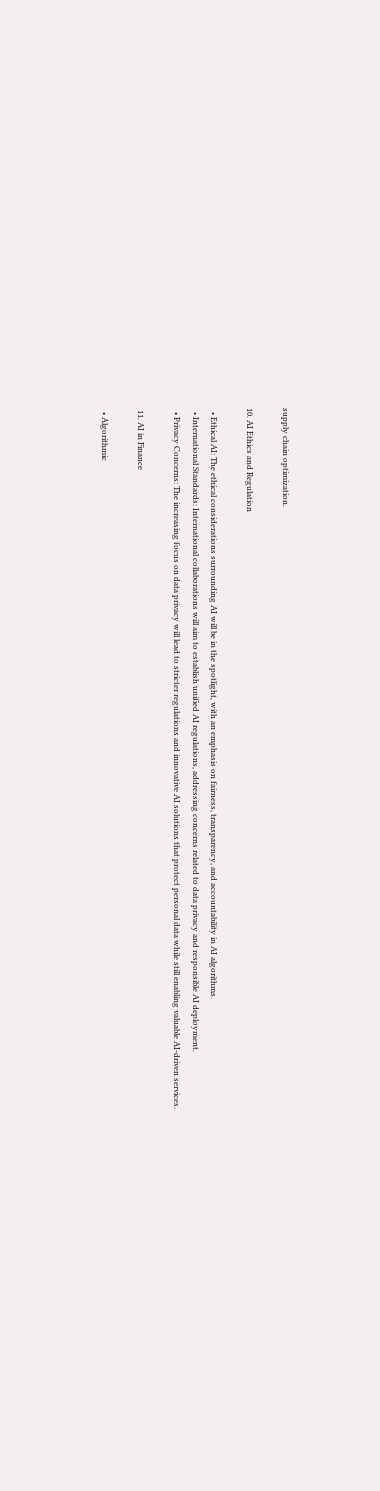supply chain optimization.

10. AI Ethics and Regulation

  • Ethical AI: The ethical considerations surrounding AI will be in the spotlight, with an emphasis on fairness, transparency, and accountability in AI algorithms.
  • International Standards: International collaborations will aim to establish unified AI regulations, addressing concerns related to data privacy and responsible AI deployment.
  • Privacy Concerns: The increasing focus on data privacy will lead to stricter regulations and innovative AI solutions that protect personal data while still enabling valuable AI-driven services.

 11. AI in Finance

  • Algorithmic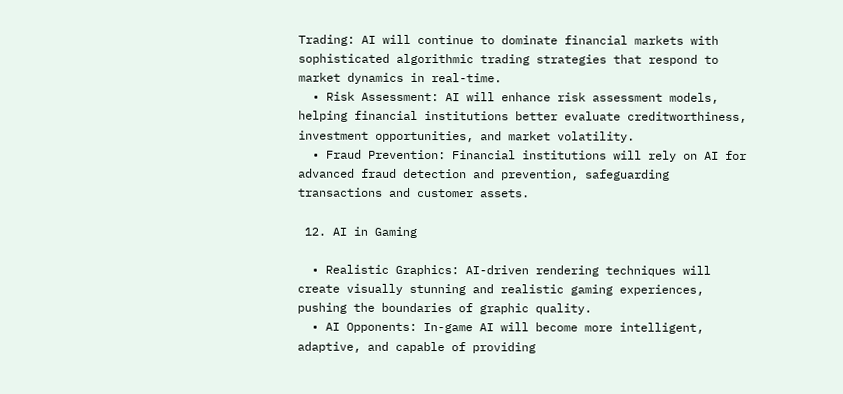Trading: AI will continue to dominate financial markets with sophisticated algorithmic trading strategies that respond to market dynamics in real-time.
  • Risk Assessment: AI will enhance risk assessment models, helping financial institutions better evaluate creditworthiness, investment opportunities, and market volatility.
  • Fraud Prevention: Financial institutions will rely on AI for advanced fraud detection and prevention, safeguarding transactions and customer assets.

 12. AI in Gaming

  • Realistic Graphics: AI-driven rendering techniques will create visually stunning and realistic gaming experiences, pushing the boundaries of graphic quality.
  • AI Opponents: In-game AI will become more intelligent, adaptive, and capable of providing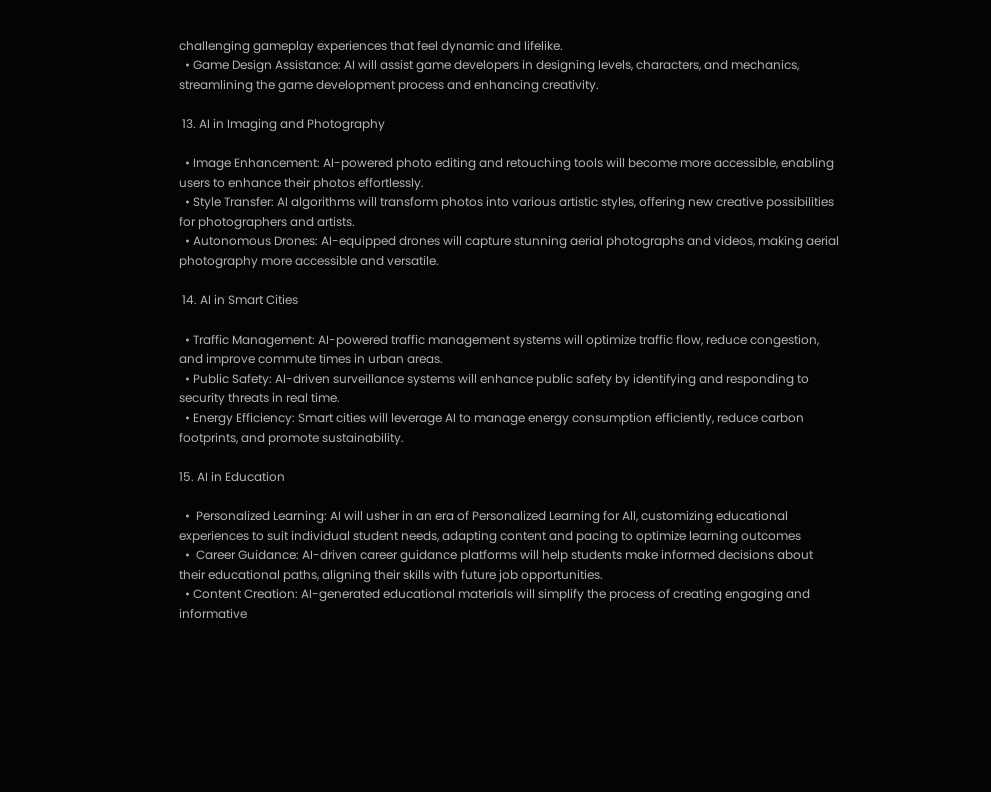challenging gameplay experiences that feel dynamic and lifelike.
  • Game Design Assistance: AI will assist game developers in designing levels, characters, and mechanics, streamlining the game development process and enhancing creativity.

 13. AI in Imaging and Photography

  • Image Enhancement: AI-powered photo editing and retouching tools will become more accessible, enabling users to enhance their photos effortlessly.
  • Style Transfer: AI algorithms will transform photos into various artistic styles, offering new creative possibilities for photographers and artists.
  • Autonomous Drones: AI-equipped drones will capture stunning aerial photographs and videos, making aerial photography more accessible and versatile.

 14. AI in Smart Cities

  • Traffic Management: AI-powered traffic management systems will optimize traffic flow, reduce congestion, and improve commute times in urban areas.
  • Public Safety: AI-driven surveillance systems will enhance public safety by identifying and responding to security threats in real time.
  • Energy Efficiency: Smart cities will leverage AI to manage energy consumption efficiently, reduce carbon footprints, and promote sustainability.

15. AI in Education

  •  Personalized Learning: AI will usher in an era of Personalized Learning for All, customizing educational experiences to suit individual student needs, adapting content and pacing to optimize learning outcomes
  •  Career Guidance: AI-driven career guidance platforms will help students make informed decisions about their educational paths, aligning their skills with future job opportunities.
  • Content Creation: AI-generated educational materials will simplify the process of creating engaging and informative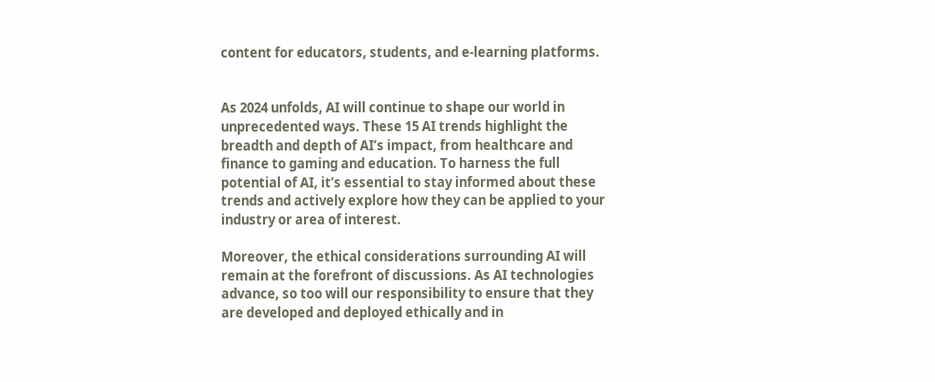content for educators, students, and e-learning platforms.


As 2024 unfolds, AI will continue to shape our world in unprecedented ways. These 15 AI trends highlight the breadth and depth of AI’s impact, from healthcare and finance to gaming and education. To harness the full potential of AI, it’s essential to stay informed about these trends and actively explore how they can be applied to your industry or area of interest.

Moreover, the ethical considerations surrounding AI will remain at the forefront of discussions. As AI technologies advance, so too will our responsibility to ensure that they are developed and deployed ethically and in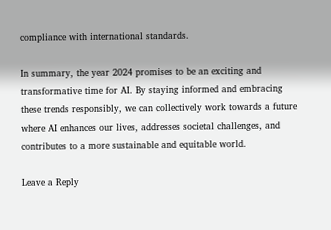compliance with international standards.

In summary, the year 2024 promises to be an exciting and transformative time for AI. By staying informed and embracing these trends responsibly, we can collectively work towards a future where AI enhances our lives, addresses societal challenges, and contributes to a more sustainable and equitable world.

Leave a Reply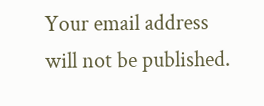Your email address will not be published.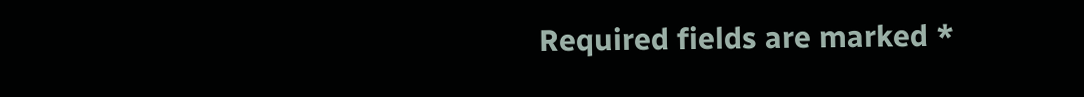Required fields are marked *